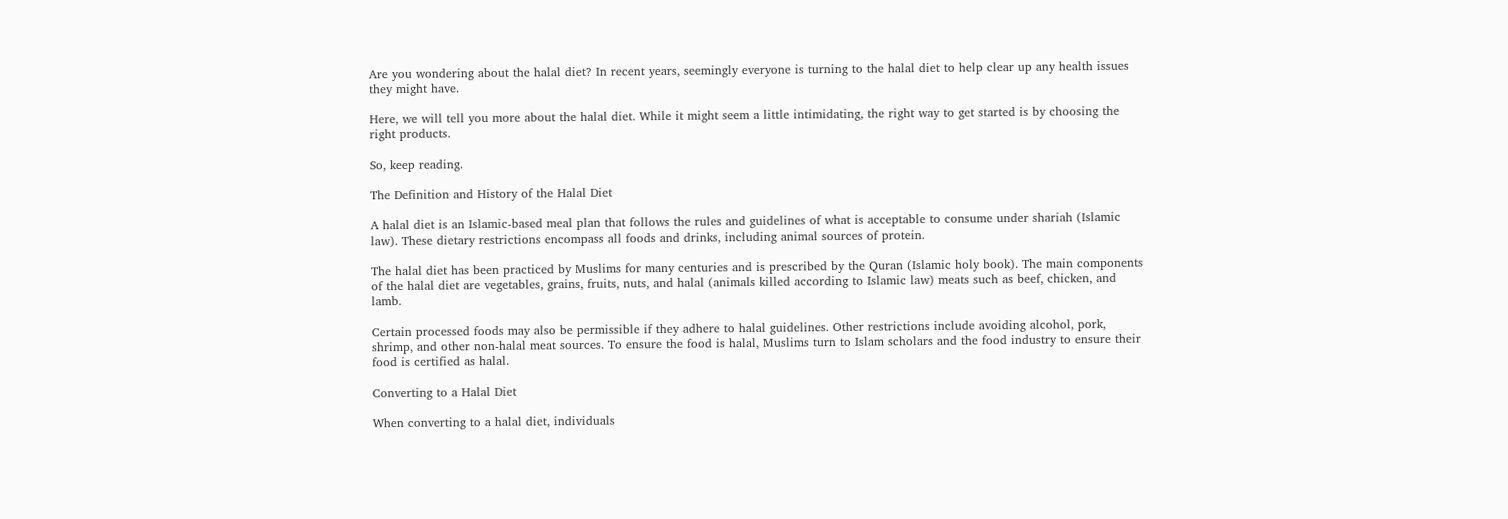Are you wondering about the halal diet? In recent years, seemingly everyone is turning to the halal diet to help clear up any health issues they might have.

Here, we will tell you more about the halal diet. While it might seem a little intimidating, the right way to get started is by choosing the right products.

So, keep reading.

The Definition and History of the Halal Diet

A halal diet is an Islamic-based meal plan that follows the rules and guidelines of what is acceptable to consume under shariah (Islamic law). These dietary restrictions encompass all foods and drinks, including animal sources of protein.

The halal diet has been practiced by Muslims for many centuries and is prescribed by the Quran (Islamic holy book). The main components of the halal diet are vegetables, grains, fruits, nuts, and halal (animals killed according to Islamic law) meats such as beef, chicken, and lamb.

Certain processed foods may also be permissible if they adhere to halal guidelines. Other restrictions include avoiding alcohol, pork, shrimp, and other non-halal meat sources. To ensure the food is halal, Muslims turn to Islam scholars and the food industry to ensure their food is certified as halal.

Converting to a Halal Diet

When converting to a halal diet, individuals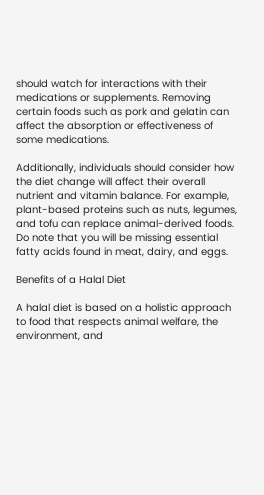should watch for interactions with their medications or supplements. Removing certain foods such as pork and gelatin can affect the absorption or effectiveness of some medications.

Additionally, individuals should consider how the diet change will affect their overall nutrient and vitamin balance. For example, plant-based proteins such as nuts, legumes, and tofu can replace animal-derived foods. Do note that you will be missing essential fatty acids found in meat, dairy, and eggs.

Benefits of a Halal Diet

A halal diet is based on a holistic approach to food that respects animal welfare, the environment, and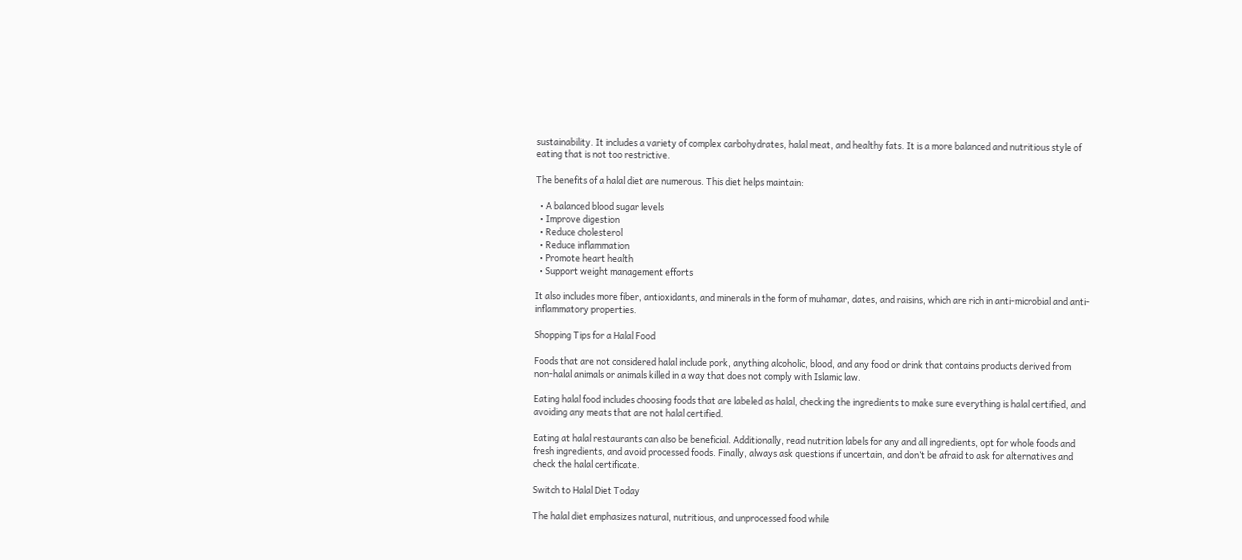sustainability. It includes a variety of complex carbohydrates, halal meat, and healthy fats. It is a more balanced and nutritious style of eating that is not too restrictive.

The benefits of a halal diet are numerous. This diet helps maintain:

  • A balanced blood sugar levels
  • Improve digestion
  • Reduce cholesterol
  • Reduce inflammation
  • Promote heart health
  • Support weight management efforts

It also includes more fiber, antioxidants, and minerals in the form of muhamar, dates, and raisins, which are rich in anti-microbial and anti-inflammatory properties.

Shopping Tips for a Halal Food

Foods that are not considered halal include pork, anything alcoholic, blood, and any food or drink that contains products derived from non-halal animals or animals killed in a way that does not comply with Islamic law.

Eating halal food includes choosing foods that are labeled as halal, checking the ingredients to make sure everything is halal certified, and avoiding any meats that are not halal certified.

Eating at halal restaurants can also be beneficial. Additionally, read nutrition labels for any and all ingredients, opt for whole foods and fresh ingredients, and avoid processed foods. Finally, always ask questions if uncertain, and don’t be afraid to ask for alternatives and check the halal certificate.

Switch to Halal Diet Today

The halal diet emphasizes natural, nutritious, and unprocessed food while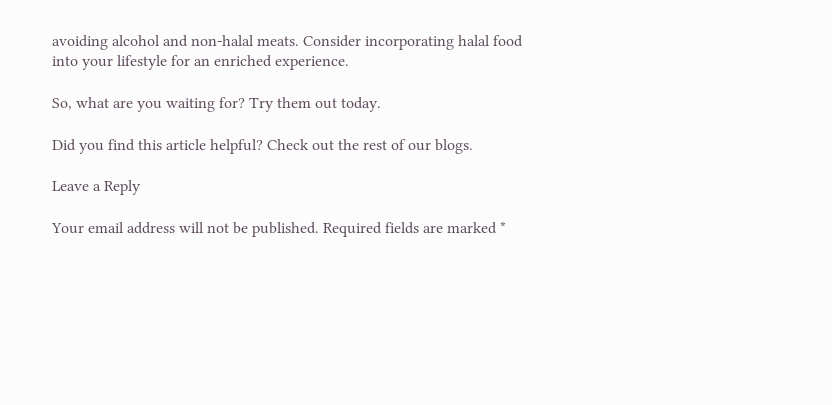avoiding alcohol and non-halal meats. Consider incorporating halal food into your lifestyle for an enriched experience.

So, what are you waiting for? Try them out today.

Did you find this article helpful? Check out the rest of our blogs.

Leave a Reply

Your email address will not be published. Required fields are marked *